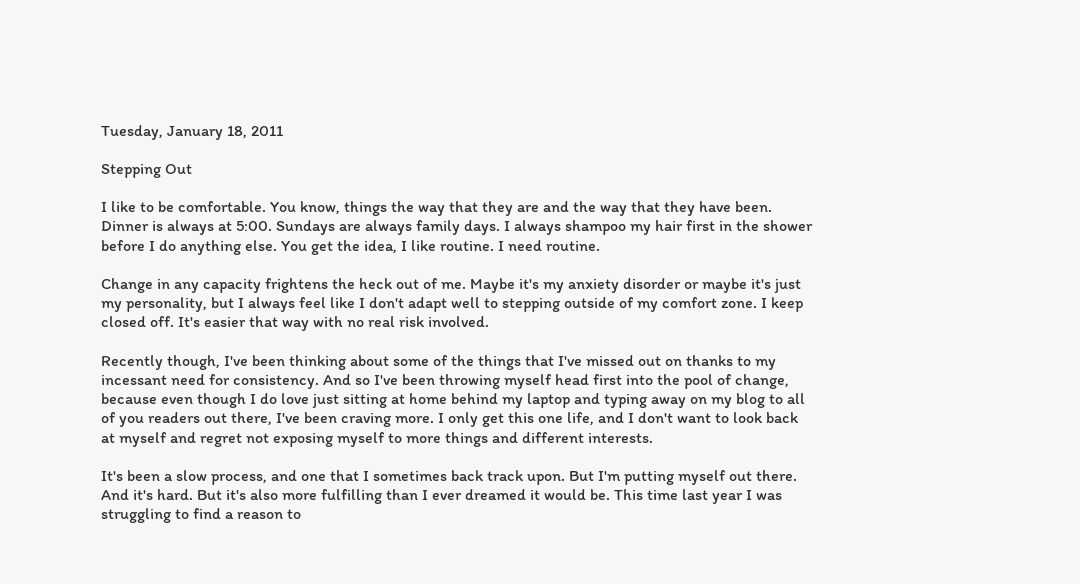Tuesday, January 18, 2011

Stepping Out

I like to be comfortable. You know, things the way that they are and the way that they have been. Dinner is always at 5:00. Sundays are always family days. I always shampoo my hair first in the shower before I do anything else. You get the idea, I like routine. I need routine.

Change in any capacity frightens the heck out of me. Maybe it's my anxiety disorder or maybe it's just my personality, but I always feel like I don't adapt well to stepping outside of my comfort zone. I keep closed off. It's easier that way with no real risk involved.

Recently though, I've been thinking about some of the things that I've missed out on thanks to my incessant need for consistency. And so I've been throwing myself head first into the pool of change, because even though I do love just sitting at home behind my laptop and typing away on my blog to all of you readers out there, I've been craving more. I only get this one life, and I don't want to look back at myself and regret not exposing myself to more things and different interests.

It's been a slow process, and one that I sometimes back track upon. But I'm putting myself out there. And it's hard. But it's also more fulfilling than I ever dreamed it would be. This time last year I was struggling to find a reason to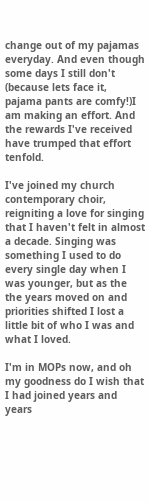change out of my pajamas everyday. And even though some days I still don't (because lets face it, pajama pants are comfy!)I am making an effort. And the rewards I've received have trumped that effort tenfold.

I've joined my church contemporary choir, reigniting a love for singing that I haven't felt in almost a decade. Singing was something I used to do every single day when I was younger, but as the the years moved on and priorities shifted I lost a little bit of who I was and what I loved.

I'm in MOPs now, and oh my goodness do I wish that I had joined years and years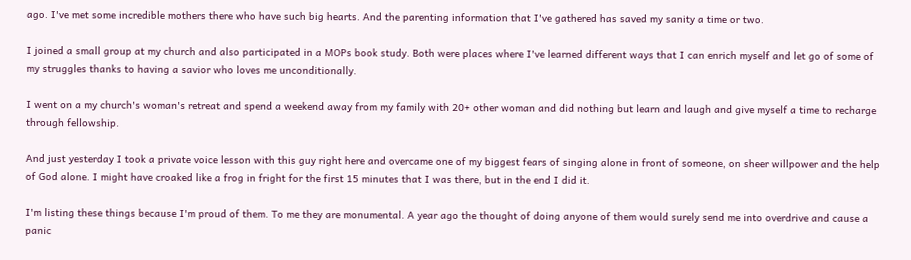ago. I've met some incredible mothers there who have such big hearts. And the parenting information that I've gathered has saved my sanity a time or two.

I joined a small group at my church and also participated in a MOPs book study. Both were places where I've learned different ways that I can enrich myself and let go of some of my struggles thanks to having a savior who loves me unconditionally.

I went on a my church's woman's retreat and spend a weekend away from my family with 20+ other woman and did nothing but learn and laugh and give myself a time to recharge through fellowship.

And just yesterday I took a private voice lesson with this guy right here and overcame one of my biggest fears of singing alone in front of someone, on sheer willpower and the help of God alone. I might have croaked like a frog in fright for the first 15 minutes that I was there, but in the end I did it.

I'm listing these things because I'm proud of them. To me they are monumental. A year ago the thought of doing anyone of them would surely send me into overdrive and cause a panic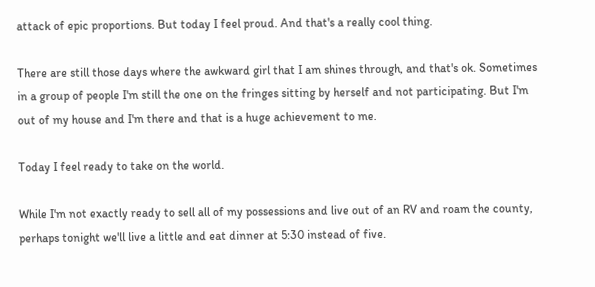attack of epic proportions. But today I feel proud. And that's a really cool thing.

There are still those days where the awkward girl that I am shines through, and that's ok. Sometimes in a group of people I'm still the one on the fringes sitting by herself and not participating. But I'm out of my house and I'm there and that is a huge achievement to me.

Today I feel ready to take on the world.

While I'm not exactly ready to sell all of my possessions and live out of an RV and roam the county, perhaps tonight we'll live a little and eat dinner at 5:30 instead of five.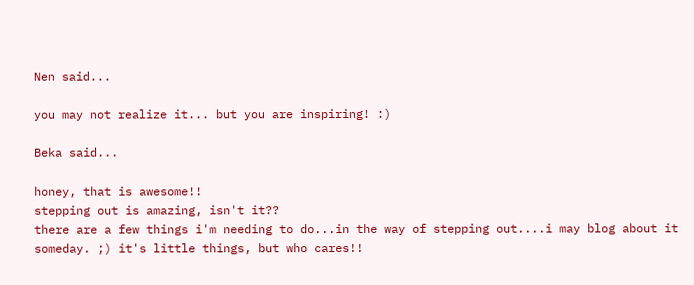Nen said...

you may not realize it... but you are inspiring! :)

Beka said...

honey, that is awesome!!
stepping out is amazing, isn't it??
there are a few things i'm needing to do...in the way of stepping out....i may blog about it someday. ;) it's little things, but who cares!!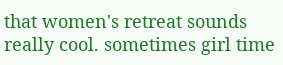that women's retreat sounds really cool. sometimes girl time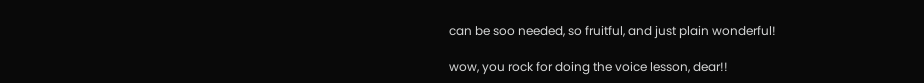can be soo needed, so fruitful, and just plain wonderful!

wow, you rock for doing the voice lesson, dear!!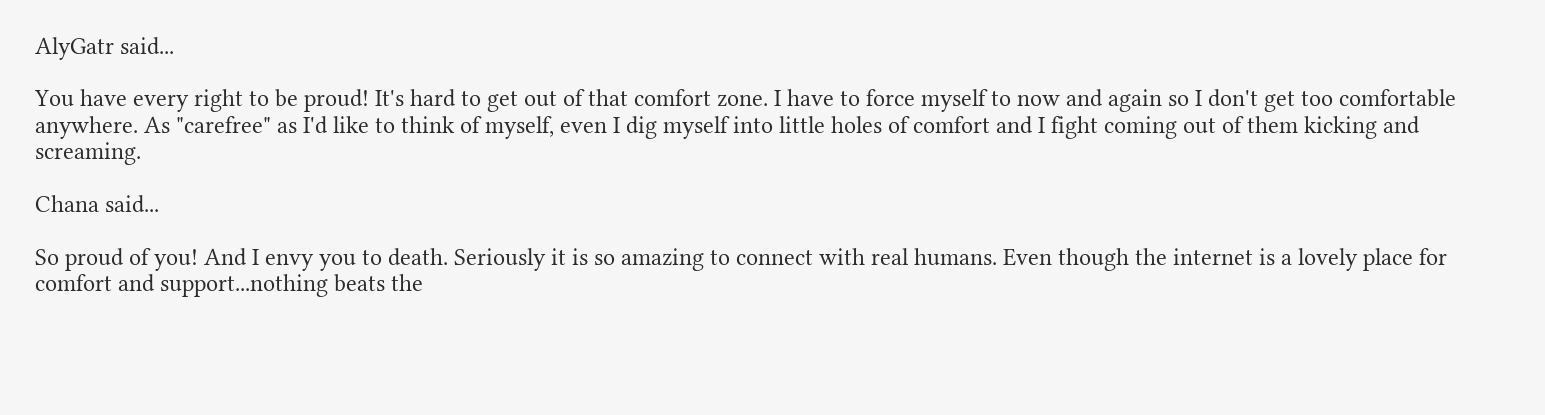AlyGatr said...

You have every right to be proud! It's hard to get out of that comfort zone. I have to force myself to now and again so I don't get too comfortable anywhere. As "carefree" as I'd like to think of myself, even I dig myself into little holes of comfort and I fight coming out of them kicking and screaming.

Chana said...

So proud of you! And I envy you to death. Seriously it is so amazing to connect with real humans. Even though the internet is a lovely place for comfort and support...nothing beats the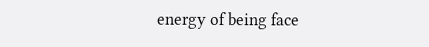energy of being face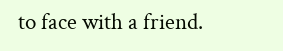to face with a friend.